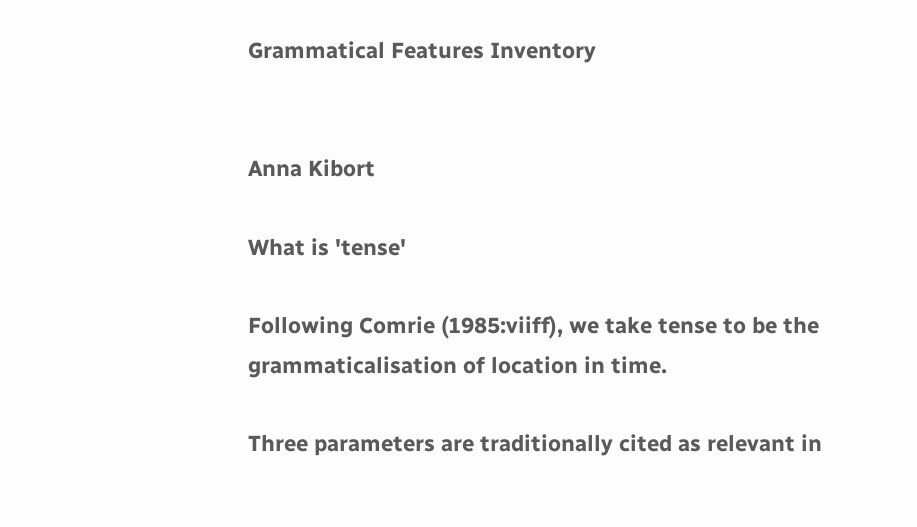Grammatical Features Inventory


Anna Kibort

What is 'tense'

Following Comrie (1985:viiff), we take tense to be the grammaticalisation of location in time.

Three parameters are traditionally cited as relevant in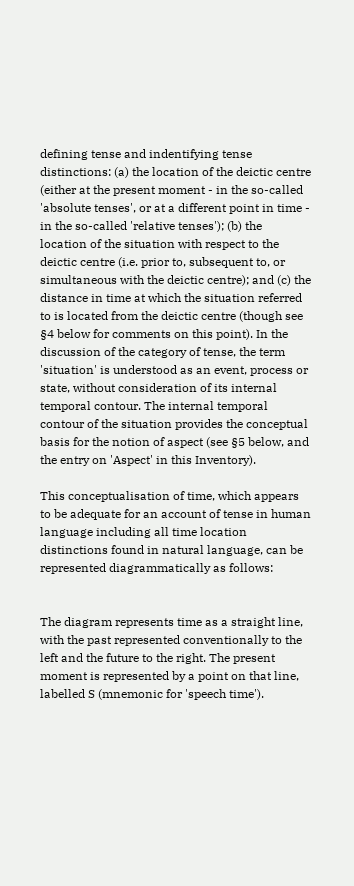defining tense and indentifying tense distinctions: (a) the location of the deictic centre (either at the present moment - in the so-called 'absolute tenses', or at a different point in time - in the so-called 'relative tenses'); (b) the location of the situation with respect to the deictic centre (i.e. prior to, subsequent to, or simultaneous with the deictic centre); and (c) the distance in time at which the situation referred to is located from the deictic centre (though see §4 below for comments on this point). In the discussion of the category of tense, the term 'situation' is understood as an event, process or state, without consideration of its internal temporal contour. The internal temporal contour of the situation provides the conceptual basis for the notion of aspect (see §5 below, and the entry on 'Aspect' in this Inventory).

This conceptualisation of time, which appears to be adequate for an account of tense in human language including all time location distinctions found in natural language, can be represented diagrammatically as follows:


The diagram represents time as a straight line, with the past represented conventionally to the left and the future to the right. The present moment is represented by a point on that line, labelled S (mnemonic for 'speech time').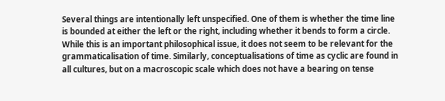Several things are intentionally left unspecified. One of them is whether the time line is bounded at either the left or the right, including whether it bends to form a circle. While this is an important philosophical issue, it does not seem to be relevant for the grammaticalisation of time. Similarly, conceptualisations of time as cyclic are found in all cultures, but on a macroscopic scale which does not have a bearing on tense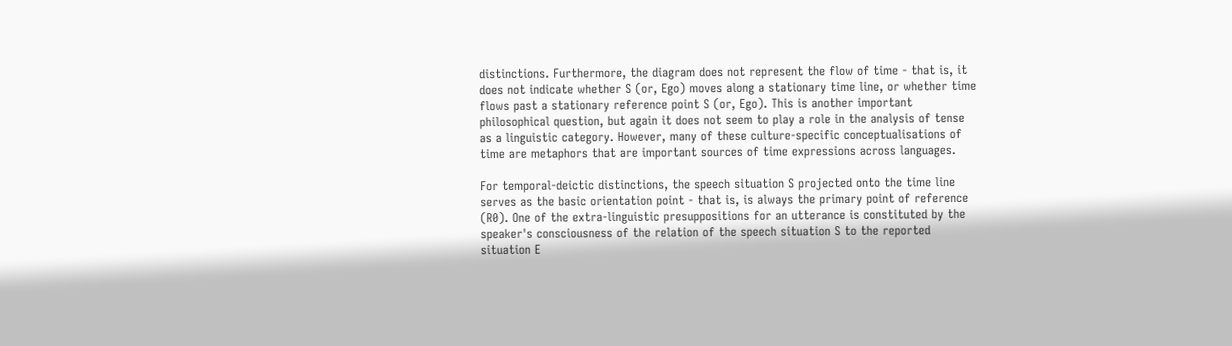distinctions. Furthermore, the diagram does not represent the flow of time - that is, it does not indicate whether S (or, Ego) moves along a stationary time line, or whether time flows past a stationary reference point S (or, Ego). This is another important philosophical question, but again it does not seem to play a role in the analysis of tense as a linguistic category. However, many of these culture-specific conceptualisations of time are metaphors that are important sources of time expressions across languages.

For temporal-deictic distinctions, the speech situation S projected onto the time line serves as the basic orientation point - that is, is always the primary point of reference (R0). One of the extra-linguistic presuppositions for an utterance is constituted by the speaker's consciousness of the relation of the speech situation S to the reported situation E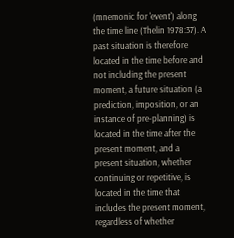(mnemonic for 'event') along the time line (Thelin 1978:37). A past situation is therefore located in the time before and not including the present moment, a future situation (a prediction, imposition, or an instance of pre-planning) is located in the time after the present moment, and a present situation, whether continuing or repetitive, is located in the time that includes the present moment, regardless of whether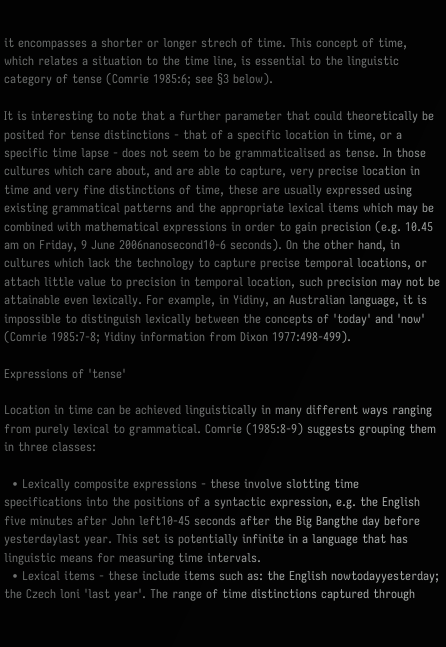it encompasses a shorter or longer strech of time. This concept of time, which relates a situation to the time line, is essential to the linguistic category of tense (Comrie 1985:6; see §3 below).

It is interesting to note that a further parameter that could theoretically be posited for tense distinctions - that of a specific location in time, or a specific time lapse - does not seem to be grammaticalised as tense. In those cultures which care about, and are able to capture, very precise location in time and very fine distinctions of time, these are usually expressed using existing grammatical patterns and the appropriate lexical items which may be combined with mathematical expressions in order to gain precision (e.g. 10.45 am on Friday, 9 June 2006nanosecond10-6 seconds). On the other hand, in cultures which lack the technology to capture precise temporal locations, or attach little value to precision in temporal location, such precision may not be attainable even lexically. For example, in Yidiny, an Australian language, it is impossible to distinguish lexically between the concepts of 'today' and 'now' (Comrie 1985:7-8; Yidiny information from Dixon 1977:498-499).

Expressions of 'tense'

Location in time can be achieved linguistically in many different ways ranging from purely lexical to grammatical. Comrie (1985:8-9) suggests grouping them in three classes:

  • Lexically composite expressions - these involve slotting time specifications into the positions of a syntactic expression, e.g. the English five minutes after John left10-45 seconds after the Big Bangthe day before yesterdaylast year. This set is potentially infinite in a language that has linguistic means for measuring time intervals.
  • Lexical items - these include items such as: the English nowtodayyesterday; the Czech loni 'last year'. The range of time distinctions captured through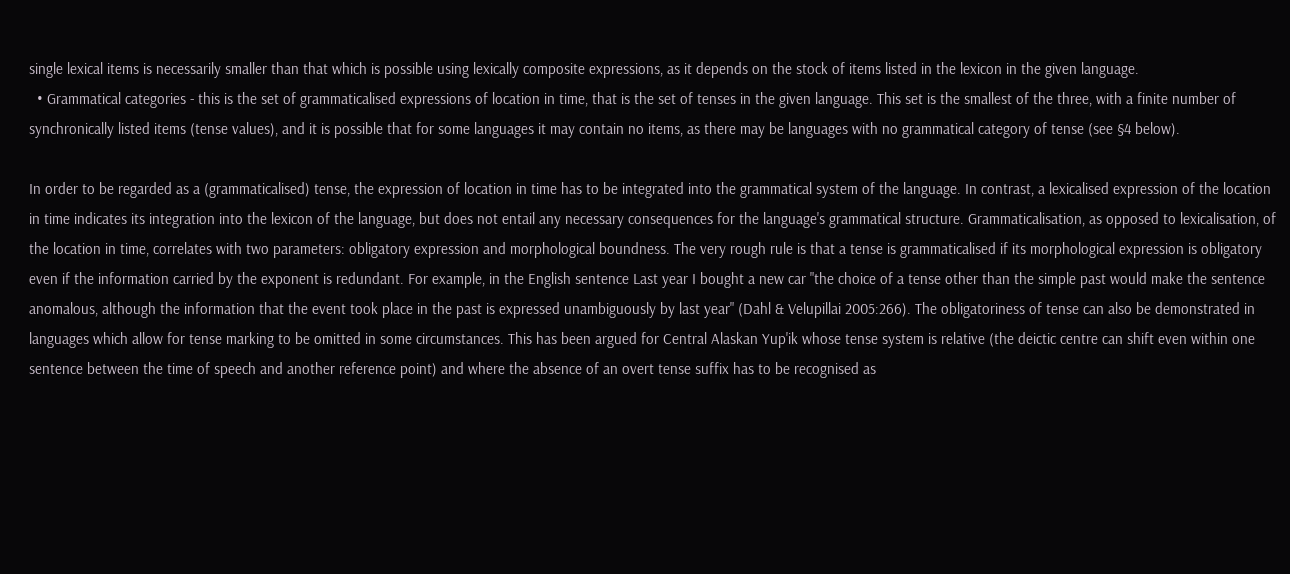single lexical items is necessarily smaller than that which is possible using lexically composite expressions, as it depends on the stock of items listed in the lexicon in the given language.
  • Grammatical categories - this is the set of grammaticalised expressions of location in time, that is the set of tenses in the given language. This set is the smallest of the three, with a finite number of synchronically listed items (tense values), and it is possible that for some languages it may contain no items, as there may be languages with no grammatical category of tense (see §4 below).

In order to be regarded as a (grammaticalised) tense, the expression of location in time has to be integrated into the grammatical system of the language. In contrast, a lexicalised expression of the location in time indicates its integration into the lexicon of the language, but does not entail any necessary consequences for the language's grammatical structure. Grammaticalisation, as opposed to lexicalisation, of the location in time, correlates with two parameters: obligatory expression and morphological boundness. The very rough rule is that a tense is grammaticalised if its morphological expression is obligatory even if the information carried by the exponent is redundant. For example, in the English sentence Last year I bought a new car "the choice of a tense other than the simple past would make the sentence anomalous, although the information that the event took place in the past is expressed unambiguously by last year" (Dahl & Velupillai 2005:266). The obligatoriness of tense can also be demonstrated in languages which allow for tense marking to be omitted in some circumstances. This has been argued for Central Alaskan Yup'ik whose tense system is relative (the deictic centre can shift even within one sentence between the time of speech and another reference point) and where the absence of an overt tense suffix has to be recognised as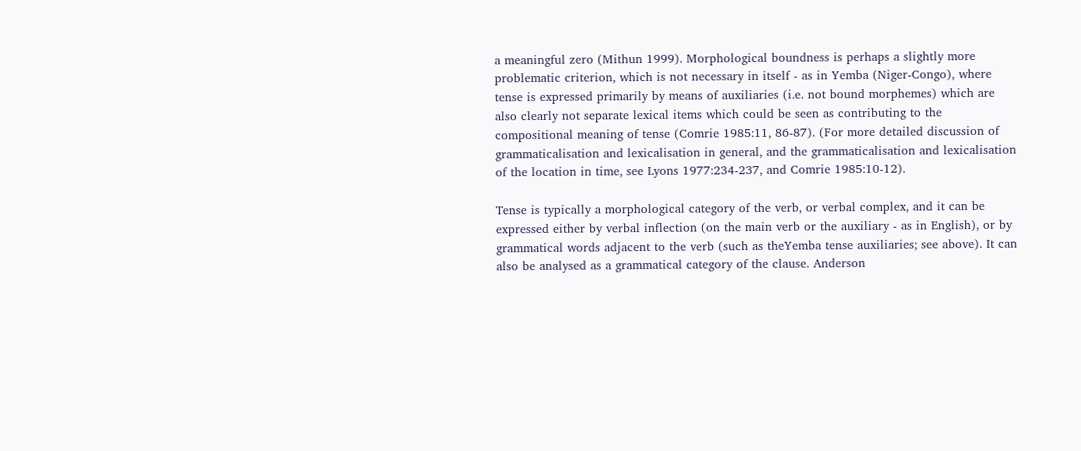a meaningful zero (Mithun 1999). Morphological boundness is perhaps a slightly more problematic criterion, which is not necessary in itself - as in Yemba (Niger-Congo), where tense is expressed primarily by means of auxiliaries (i.e. not bound morphemes) which are also clearly not separate lexical items which could be seen as contributing to the compositional meaning of tense (Comrie 1985:11, 86-87). (For more detailed discussion of grammaticalisation and lexicalisation in general, and the grammaticalisation and lexicalisation of the location in time, see Lyons 1977:234-237, and Comrie 1985:10-12).

Tense is typically a morphological category of the verb, or verbal complex, and it can be expressed either by verbal inflection (on the main verb or the auxiliary - as in English), or by grammatical words adjacent to the verb (such as theYemba tense auxiliaries; see above). It can also be analysed as a grammatical category of the clause. Anderson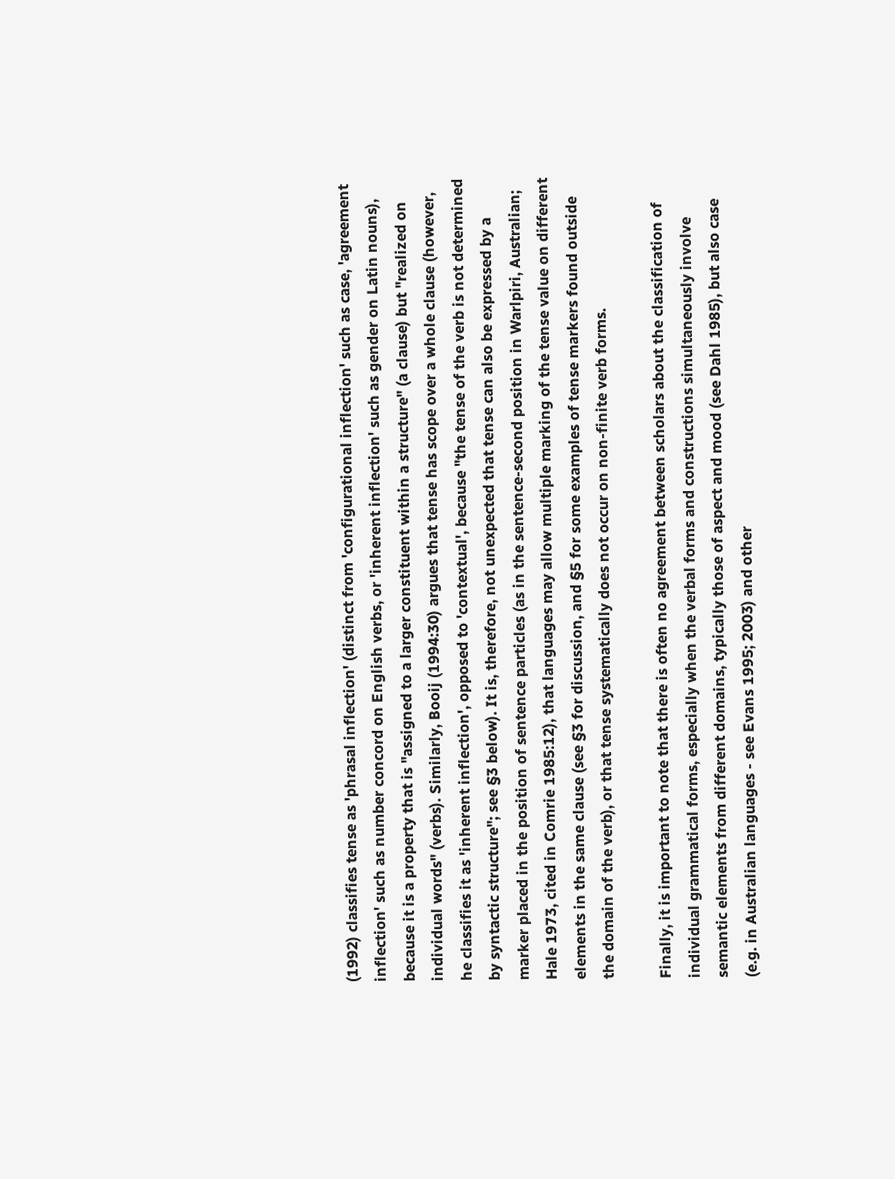(1992) classifies tense as 'phrasal inflection' (distinct from 'configurational inflection' such as case, 'agreement inflection' such as number concord on English verbs, or 'inherent inflection' such as gender on Latin nouns), because it is a property that is "assigned to a larger constituent within a structure" (a clause) but "realized on individual words" (verbs). Similarly, Booij (1994:30) argues that tense has scope over a whole clause (however, he classifies it as 'inherent inflection', opposed to 'contextual', because "the tense of the verb is not determined by syntactic structure"; see §3 below). It is, therefore, not unexpected that tense can also be expressed by a marker placed in the position of sentence particles (as in the sentence-second position in Warlpiri, Australian; Hale 1973, cited in Comrie 1985:12), that languages may allow multiple marking of the tense value on different elements in the same clause (see §3 for discussion, and §5 for some examples of tense markers found outside the domain of the verb), or that tense systematically does not occur on non-finite verb forms.

Finally, it is important to note that there is often no agreement between scholars about the classification of individual grammatical forms, especially when the verbal forms and constructions simultaneously involve semantic elements from different domains, typically those of aspect and mood (see Dahl 1985), but also case (e.g. in Australian languages - see Evans 1995; 2003) and other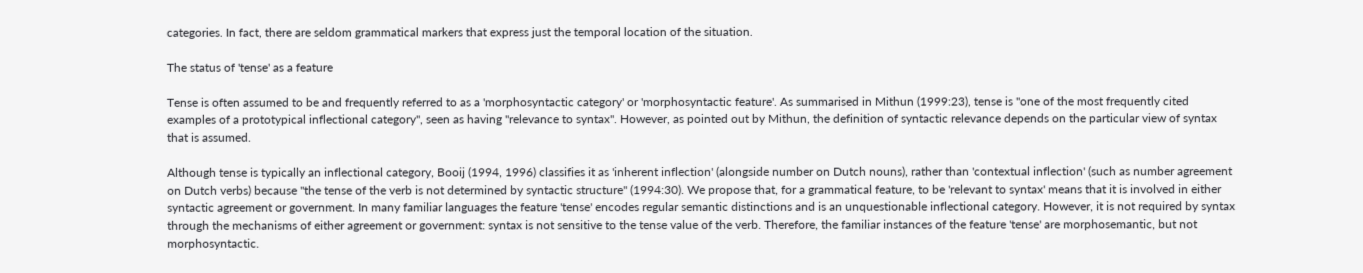categories. In fact, there are seldom grammatical markers that express just the temporal location of the situation.

The status of 'tense' as a feature

Tense is often assumed to be and frequently referred to as a 'morphosyntactic category' or 'morphosyntactic feature'. As summarised in Mithun (1999:23), tense is "one of the most frequently cited examples of a prototypical inflectional category", seen as having "relevance to syntax". However, as pointed out by Mithun, the definition of syntactic relevance depends on the particular view of syntax that is assumed.

Although tense is typically an inflectional category, Booij (1994, 1996) classifies it as 'inherent inflection' (alongside number on Dutch nouns), rather than 'contextual inflection' (such as number agreement on Dutch verbs) because "the tense of the verb is not determined by syntactic structure" (1994:30). We propose that, for a grammatical feature, to be 'relevant to syntax' means that it is involved in either syntactic agreement or government. In many familiar languages the feature 'tense' encodes regular semantic distinctions and is an unquestionable inflectional category. However, it is not required by syntax through the mechanisms of either agreement or government: syntax is not sensitive to the tense value of the verb. Therefore, the familiar instances of the feature 'tense' are morphosemantic, but not morphosyntactic.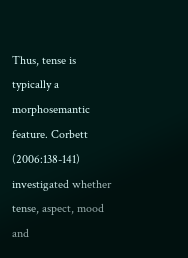Thus, tense is typically a morphosemantic feature. Corbett (2006:138-141) investigated whether tense, aspect, mood and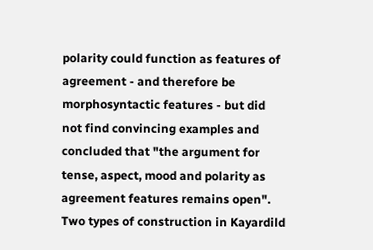polarity could function as features of agreement - and therefore be morphosyntactic features - but did not find convincing examples and concluded that "the argument for tense, aspect, mood and polarity as agreement features remains open". Two types of construction in Kayardild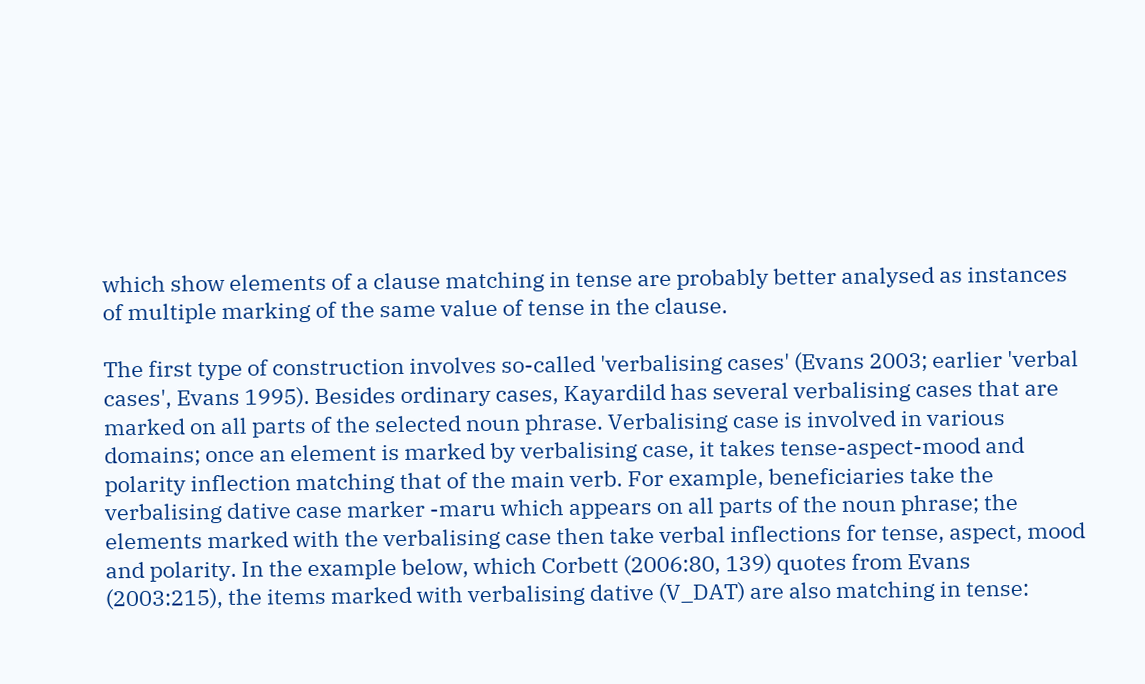which show elements of a clause matching in tense are probably better analysed as instances of multiple marking of the same value of tense in the clause.

The first type of construction involves so-called 'verbalising cases' (Evans 2003; earlier 'verbal cases', Evans 1995). Besides ordinary cases, Kayardild has several verbalising cases that are marked on all parts of the selected noun phrase. Verbalising case is involved in various domains; once an element is marked by verbalising case, it takes tense-aspect-mood and polarity inflection matching that of the main verb. For example, beneficiaries take the verbalising dative case marker -maru which appears on all parts of the noun phrase; the elements marked with the verbalising case then take verbal inflections for tense, aspect, mood and polarity. In the example below, which Corbett (2006:80, 139) quotes from Evans (2003:215), the items marked with verbalising dative (V_DAT) are also matching in tense: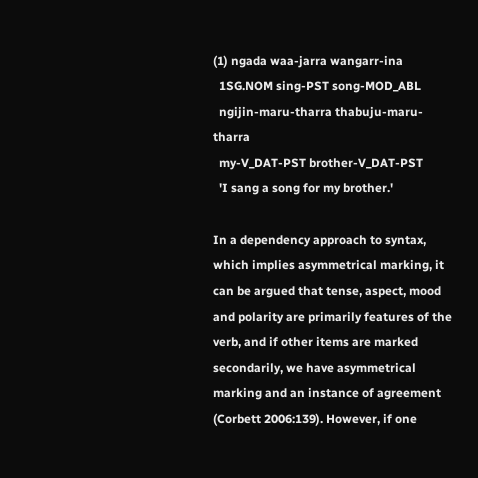(1) ngada waa-jarra wangarr-ina
  1SG.NOM sing-PST song-MOD_ABL
  ngijin-maru-tharra thabuju-maru-tharra
  my-V_DAT-PST brother-V_DAT-PST
  'I sang a song for my brother.'

In a dependency approach to syntax, which implies asymmetrical marking, it can be argued that tense, aspect, mood and polarity are primarily features of the verb, and if other items are marked secondarily, we have asymmetrical marking and an instance of agreement (Corbett 2006:139). However, if one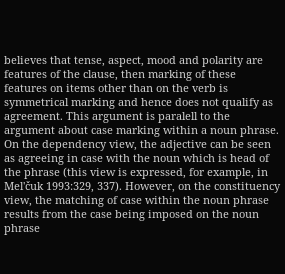believes that tense, aspect, mood and polarity are features of the clause, then marking of these features on items other than on the verb is symmetrical marking and hence does not qualify as agreement. This argument is paralell to the argument about case marking within a noun phrase. On the dependency view, the adjective can be seen as agreeing in case with the noun which is head of the phrase (this view is expressed, for example, in Mel'čuk 1993:329, 337). However, on the constituency view, the matching of case within the noun phrase results from the case being imposed on the noun phrase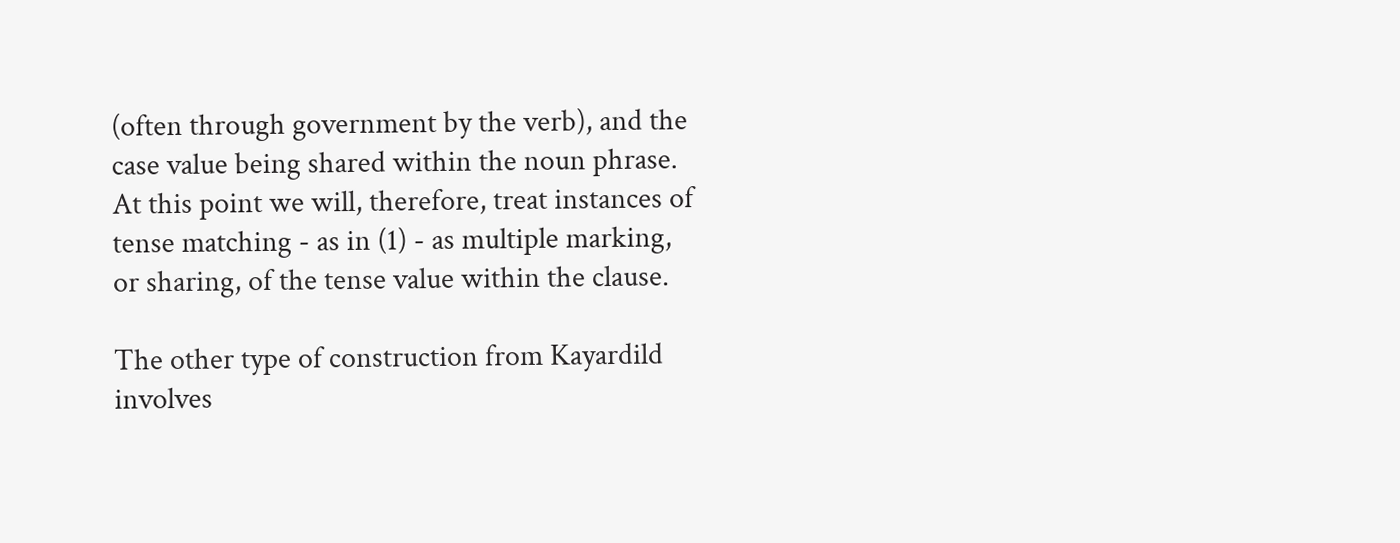(often through government by the verb), and the case value being shared within the noun phrase. At this point we will, therefore, treat instances of tense matching - as in (1) - as multiple marking, or sharing, of the tense value within the clause.

The other type of construction from Kayardild involves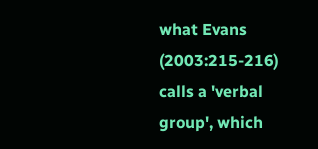what Evans (2003:215-216) calls a 'verbal group', which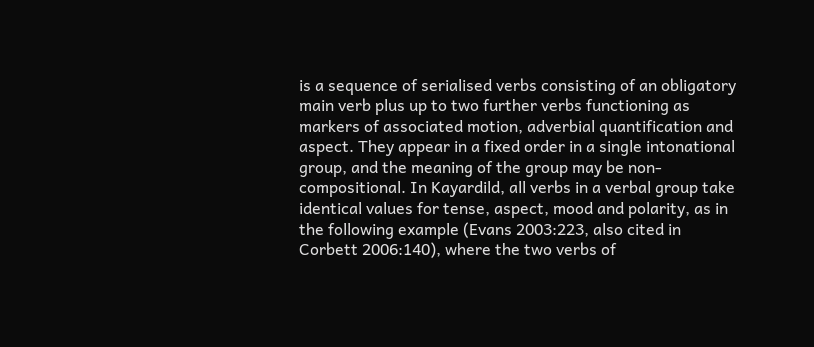is a sequence of serialised verbs consisting of an obligatory main verb plus up to two further verbs functioning as markers of associated motion, adverbial quantification and aspect. They appear in a fixed order in a single intonational group, and the meaning of the group may be non-compositional. In Kayardild, all verbs in a verbal group take identical values for tense, aspect, mood and polarity, as in the following example (Evans 2003:223, also cited in Corbett 2006:140), where the two verbs of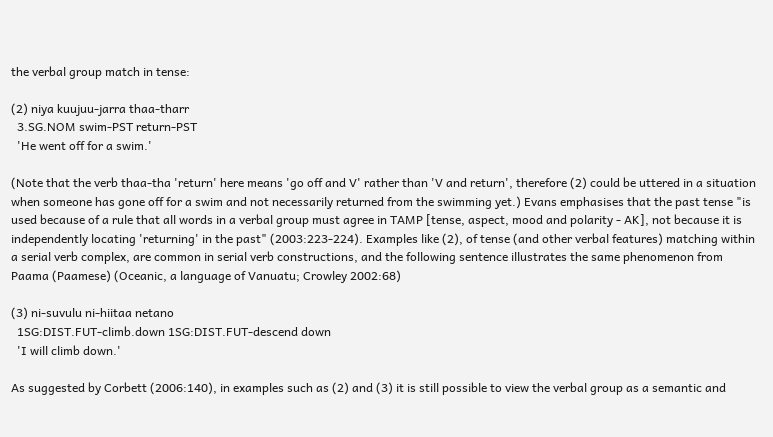the verbal group match in tense:

(2) niya kuujuu-jarra thaa-tharr
  3.SG.NOM swim-PST return-PST
  'He went off for a swim.'

(Note that the verb thaa-tha 'return' here means 'go off and V' rather than 'V and return', therefore (2) could be uttered in a situation when someone has gone off for a swim and not necessarily returned from the swimming yet.) Evans emphasises that the past tense "is used because of a rule that all words in a verbal group must agree in TAMP [tense, aspect, mood and polarity - AK], not because it is independently locating 'returning' in the past" (2003:223-224). Examples like (2), of tense (and other verbal features) matching within a serial verb complex, are common in serial verb constructions, and the following sentence illustrates the same phenomenon from Paama (Paamese) (Oceanic, a language of Vanuatu; Crowley 2002:68)

(3) ni-suvulu ni-hiitaa netano
  1SG:DIST.FUT-climb.down 1SG:DIST.FUT-descend down
  'I will climb down.'

As suggested by Corbett (2006:140), in examples such as (2) and (3) it is still possible to view the verbal group as a semantic and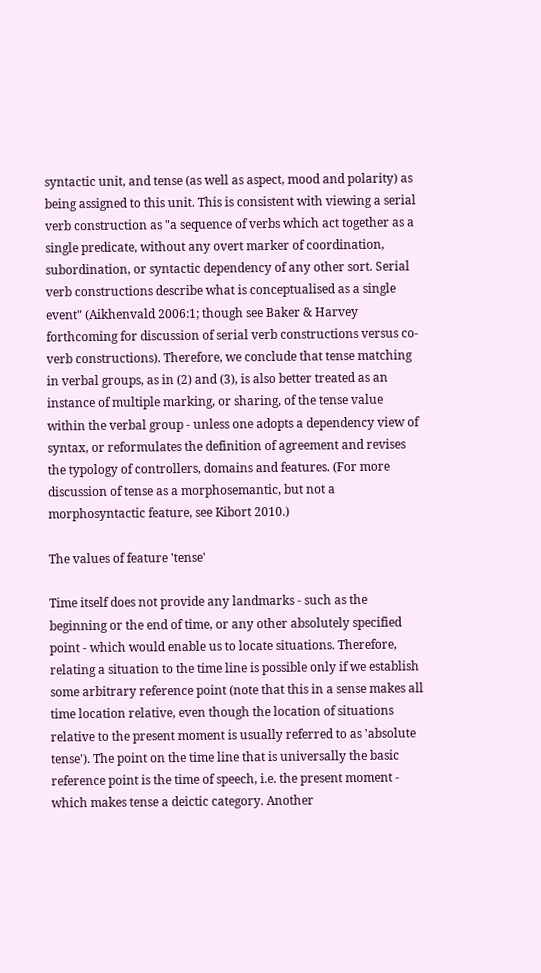syntactic unit, and tense (as well as aspect, mood and polarity) as being assigned to this unit. This is consistent with viewing a serial verb construction as "a sequence of verbs which act together as a single predicate, without any overt marker of coordination, subordination, or syntactic dependency of any other sort. Serial verb constructions describe what is conceptualised as a single event" (Aikhenvald 2006:1; though see Baker & Harvey forthcoming for discussion of serial verb constructions versus co-verb constructions). Therefore, we conclude that tense matching in verbal groups, as in (2) and (3), is also better treated as an instance of multiple marking, or sharing, of the tense value within the verbal group - unless one adopts a dependency view of syntax, or reformulates the definition of agreement and revises the typology of controllers, domains and features. (For more discussion of tense as a morphosemantic, but not a morphosyntactic feature, see Kibort 2010.)

The values of feature 'tense'

Time itself does not provide any landmarks - such as the beginning or the end of time, or any other absolutely specified point - which would enable us to locate situations. Therefore, relating a situation to the time line is possible only if we establish some arbitrary reference point (note that this in a sense makes all time location relative, even though the location of situations relative to the present moment is usually referred to as 'absolute tense'). The point on the time line that is universally the basic reference point is the time of speech, i.e. the present moment - which makes tense a deictic category. Another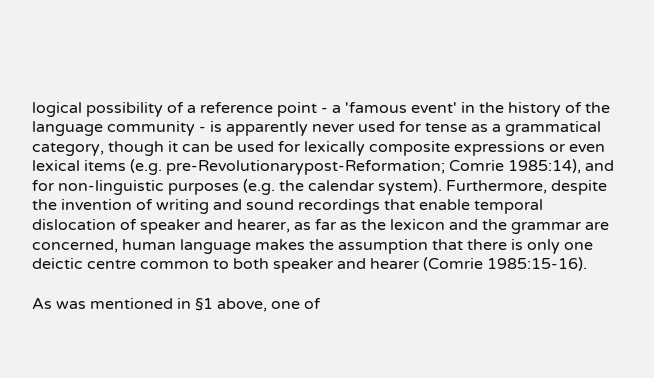logical possibility of a reference point - a 'famous event' in the history of the language community - is apparently never used for tense as a grammatical category, though it can be used for lexically composite expressions or even lexical items (e.g. pre-Revolutionarypost-Reformation; Comrie 1985:14), and for non-linguistic purposes (e.g. the calendar system). Furthermore, despite the invention of writing and sound recordings that enable temporal dislocation of speaker and hearer, as far as the lexicon and the grammar are concerned, human language makes the assumption that there is only one deictic centre common to both speaker and hearer (Comrie 1985:15-16).

As was mentioned in §1 above, one of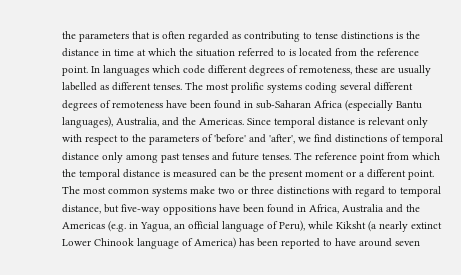the parameters that is often regarded as contributing to tense distinctions is the distance in time at which the situation referred to is located from the reference point. In languages which code different degrees of remoteness, these are usually labelled as different tenses. The most prolific systems coding several different degrees of remoteness have been found in sub-Saharan Africa (especially Bantu languages), Australia, and the Americas. Since temporal distance is relevant only with respect to the parameters of 'before' and 'after', we find distinctions of temporal distance only among past tenses and future tenses. The reference point from which the temporal distance is measured can be the present moment or a different point. The most common systems make two or three distinctions with regard to temporal distance, but five-way oppositions have been found in Africa, Australia and the Americas (e.g. in Yagua, an official language of Peru), while Kiksht (a nearly extinct Lower Chinook language of America) has been reported to have around seven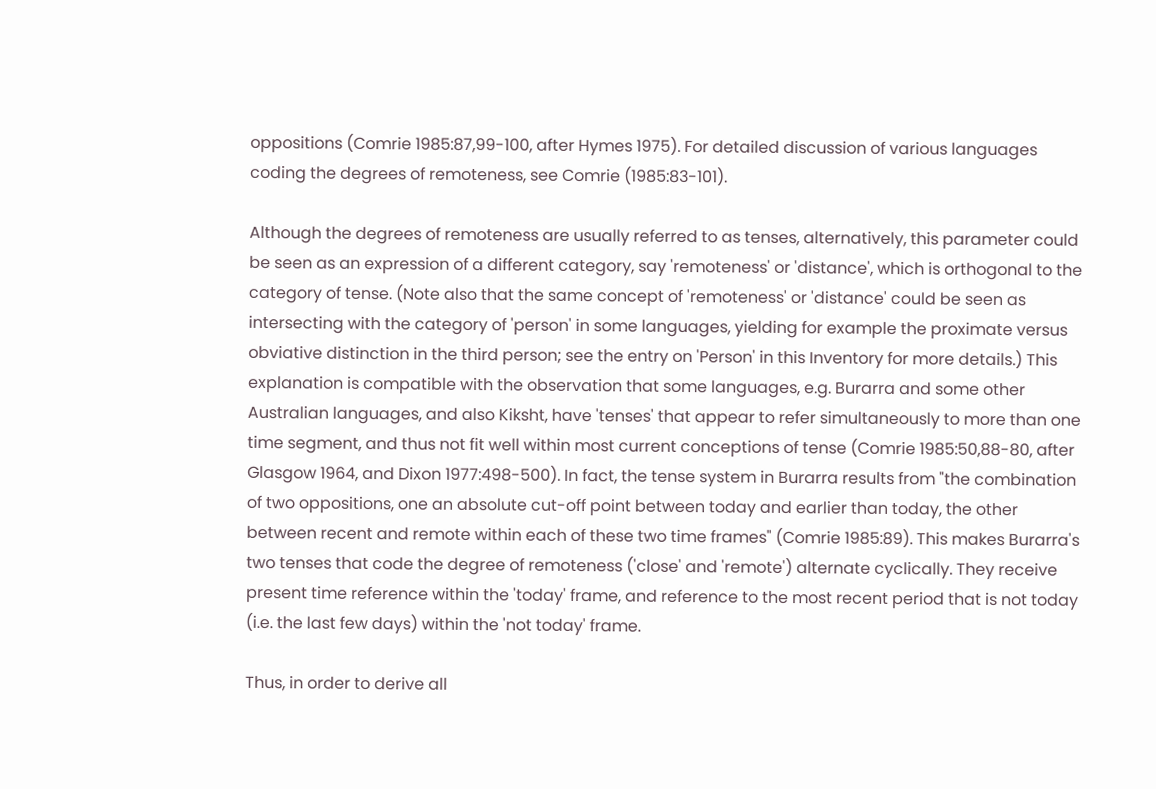oppositions (Comrie 1985:87,99-100, after Hymes 1975). For detailed discussion of various languages coding the degrees of remoteness, see Comrie (1985:83-101).

Although the degrees of remoteness are usually referred to as tenses, alternatively, this parameter could be seen as an expression of a different category, say 'remoteness' or 'distance', which is orthogonal to the category of tense. (Note also that the same concept of 'remoteness' or 'distance' could be seen as intersecting with the category of 'person' in some languages, yielding for example the proximate versus obviative distinction in the third person; see the entry on 'Person' in this Inventory for more details.) This explanation is compatible with the observation that some languages, e.g. Burarra and some other Australian languages, and also Kiksht, have 'tenses' that appear to refer simultaneously to more than one time segment, and thus not fit well within most current conceptions of tense (Comrie 1985:50,88-80, after Glasgow 1964, and Dixon 1977:498-500). In fact, the tense system in Burarra results from "the combination of two oppositions, one an absolute cut-off point between today and earlier than today, the other between recent and remote within each of these two time frames" (Comrie 1985:89). This makes Burarra's two tenses that code the degree of remoteness ('close' and 'remote') alternate cyclically. They receive present time reference within the 'today' frame, and reference to the most recent period that is not today (i.e. the last few days) within the 'not today' frame.

Thus, in order to derive all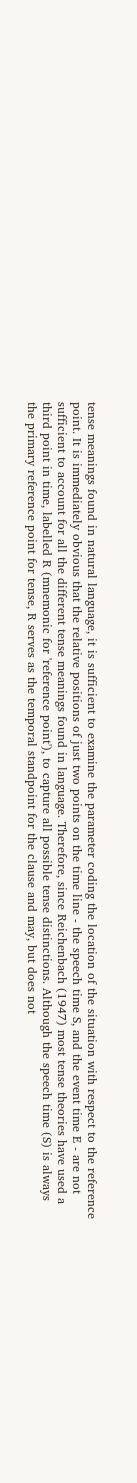tense meanings found in natural language, it is sufficient to examine the parameter coding the location of the situation with respect to the reference point. It is immediately obvious that the relative positions of just two points on the time line - the speech time S, and the event time E - are not sufficient to account for all the different tense meanings found in language. Therefore, since Reichenbach (1947) most tense theories have used a third point in time, labelled R (mnemonic for 'reference point'), to capture all possible tense distinctions. Although the speech time (S) is always the primary reference point for tense, R serves as the temporal standpoint for the clause and may, but does not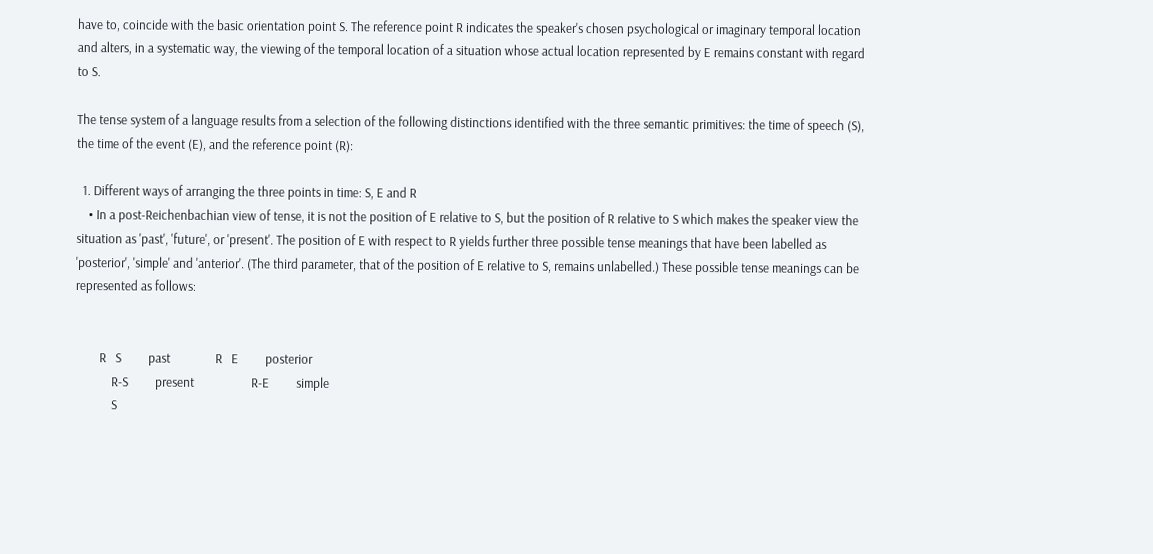have to, coincide with the basic orientation point S. The reference point R indicates the speaker's chosen psychological or imaginary temporal location and alters, in a systematic way, the viewing of the temporal location of a situation whose actual location represented by E remains constant with regard to S.

The tense system of a language results from a selection of the following distinctions identified with the three semantic primitives: the time of speech (S), the time of the event (E), and the reference point (R):

  1. Different ways of arranging the three points in time: S, E and R
    • In a post-Reichenbachian view of tense, it is not the position of E relative to S, but the position of R relative to S which makes the speaker view the situation as 'past', 'future', or 'present'. The position of E with respect to R yields further three possible tense meanings that have been labelled as 'posterior', 'simple' and 'anterior'. (The third parameter, that of the position of E relative to S, remains unlabelled.) These possible tense meanings can be represented as follows:


        R   S         past               R   E         posterior
            R-S         present                   R-E         simple
            S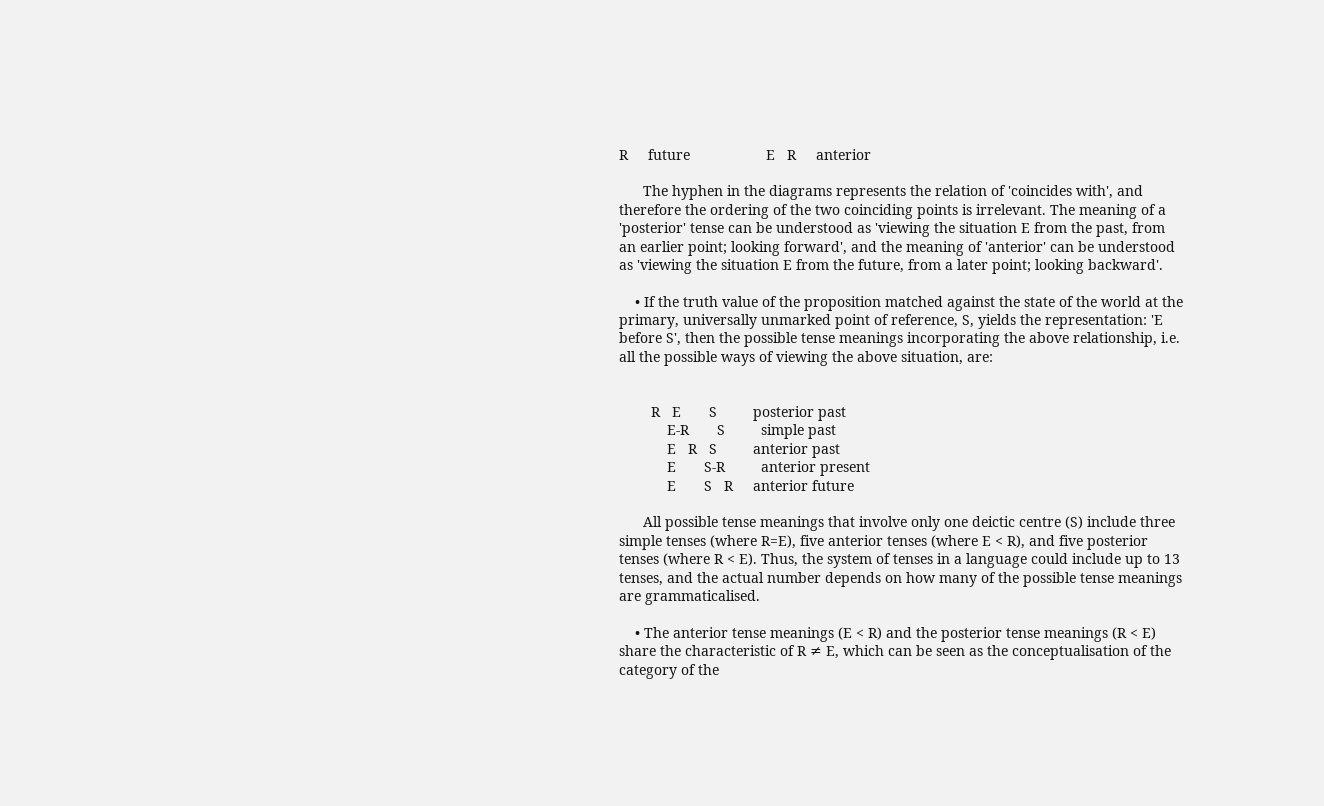R     future                   E   R     anterior

      The hyphen in the diagrams represents the relation of 'coincides with', and therefore the ordering of the two coinciding points is irrelevant. The meaning of a 'posterior' tense can be understood as 'viewing the situation E from the past, from an earlier point; looking forward', and the meaning of 'anterior' can be understood as 'viewing the situation E from the future, from a later point; looking backward'.

    • If the truth value of the proposition matched against the state of the world at the primary, universally unmarked point of reference, S, yields the representation: 'E before S', then the possible tense meanings incorporating the above relationship, i.e. all the possible ways of viewing the above situation, are:


        R   E       S         posterior past
            E-R       S         simple past
            E   R   S         anterior past
            E       S-R         anterior present
            E       S   R     anterior future

      All possible tense meanings that involve only one deictic centre (S) include three simple tenses (where R=E), five anterior tenses (where E < R), and five posterior tenses (where R < E). Thus, the system of tenses in a language could include up to 13 tenses, and the actual number depends on how many of the possible tense meanings are grammaticalised.

    • The anterior tense meanings (E < R) and the posterior tense meanings (R < E) share the characteristic of R ≠ E, which can be seen as the conceptualisation of the category of the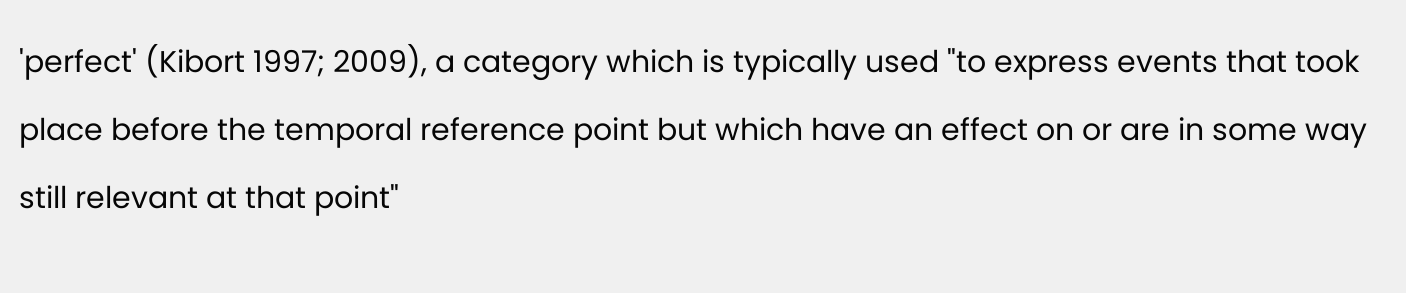'perfect' (Kibort 1997; 2009), a category which is typically used "to express events that took place before the temporal reference point but which have an effect on or are in some way still relevant at that point"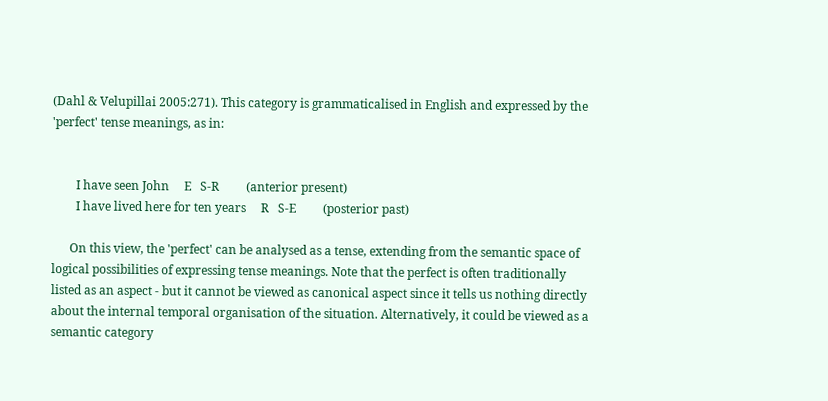(Dahl & Velupillai 2005:271). This category is grammaticalised in English and expressed by the 'perfect' tense meanings, as in:


        I have seen John     E   S-R         (anterior present)
        I have lived here for ten years     R   S-E         (posterior past)

      On this view, the 'perfect' can be analysed as a tense, extending from the semantic space of logical possibilities of expressing tense meanings. Note that the perfect is often traditionally listed as an aspect - but it cannot be viewed as canonical aspect since it tells us nothing directly about the internal temporal organisation of the situation. Alternatively, it could be viewed as a semantic category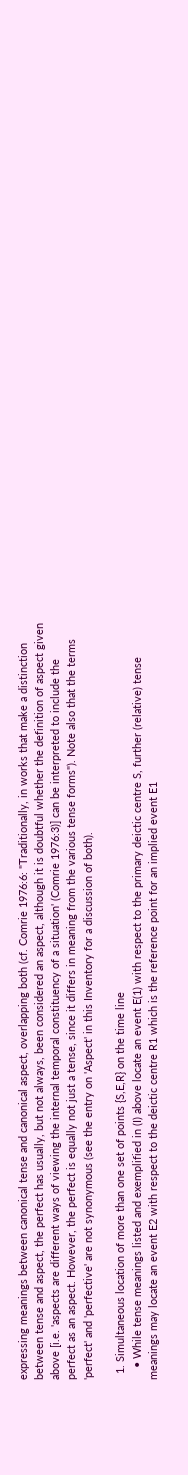expressing meanings between canonical tense and canonical aspect, overlapping both (cf. Comrie 1976:6: "Traditionally, in works that make a distinction between tense and aspect, the perfect has usually, but not always, been considered an aspect, although it is doubtful whether the definition of aspect given above [i.e. 'aspects are different ways of viewing the internal temporal constituency of a situation' (Comrie 1976:3)] can be interpreted to include the perfect as an aspect. However, the perfect is equally not just a tense, since it differs in meaning from the various tense forms"). Note also that the terms 'perfect' and 'perfective' are not synonymous (see the entry on 'Aspect' in this Inventory for a discussion of both).

  1. Simultaneous location of more than one set of points {S,E,R} on the time line
    • While tense meanings listed and exemplified in (I) above locate an event E(1) with respect to the primary deictic centre S, further (relative) tense meanings may locate an event E2 with respect to the deictic centre R1 which is the reference point for an implied event E1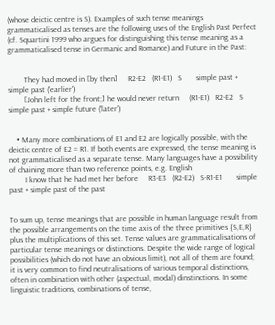(whose deictic centre is S). Examples of such tense meanings grammaticalised as tenses are the following uses of the English Past Perfect (cf. Squartini 1999 who argues for distinguishing this tense meaning as a grammaticalised tense in Germanic and Romance) and Future in the Past:


        They had moved in [by then]     R2-E2   (R1-E1)   S       simple past + simple past ('earlier')
        [John left for the front;] he would never return     (R1-E1)   R2-E2   S       simple past + simple future ('later')


    • Many more combinations of E1 and E2 are logically possible, with the deictic centre of E2 = R1. If both events are expressed, the tense meaning is not grammaticalised as a separate tense. Many languages have a possibility of chaining more than two reference points, e.g. English
        I know that he had met her before     R3-E3   (R2-E2)   S-R1-E1       simple past + simple past of the past


To sum up, tense meanings that are possible in human language result from the possible arrangements on the time axis of the three primitives {S,E,R} plus the multiplications of this set. Tense values are grammaticalisations of particular tense meanings or distinctions. Despite the wide range of logical possibilities (which do not have an obvious limit), not all of them are found; it is very common to find neutralisations of various temporal distinctions, often in combination with other (aspectual, modal) dinstinctions. In some linguistic traditions, combinations of tense,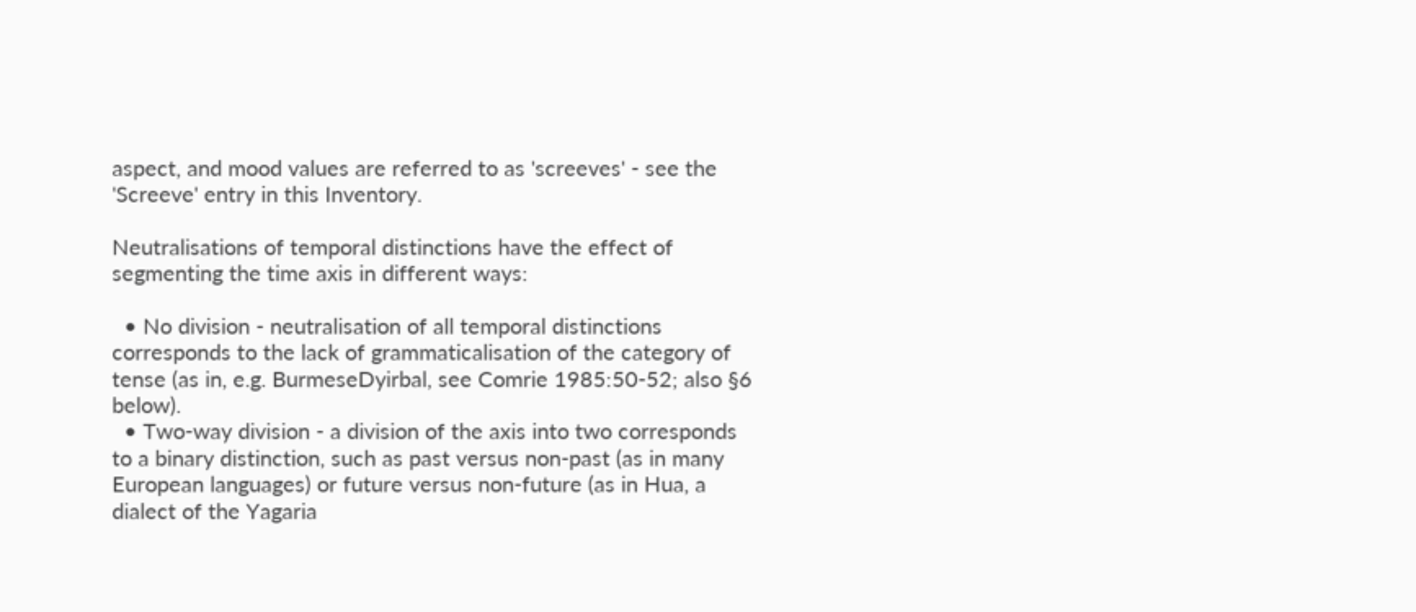aspect, and mood values are referred to as 'screeves' - see the 'Screeve' entry in this Inventory.

Neutralisations of temporal distinctions have the effect of segmenting the time axis in different ways:

  • No division - neutralisation of all temporal distinctions corresponds to the lack of grammaticalisation of the category of tense (as in, e.g. BurmeseDyirbal, see Comrie 1985:50-52; also §6 below).
  • Two-way division - a division of the axis into two corresponds to a binary distinction, such as past versus non-past (as in many European languages) or future versus non-future (as in Hua, a dialect of the Yagaria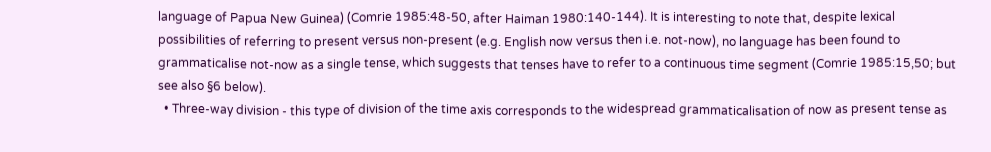language of Papua New Guinea) (Comrie 1985:48-50, after Haiman 1980:140-144). It is interesting to note that, despite lexical possibilities of referring to present versus non-present (e.g. English now versus then i.e. not-now), no language has been found to grammaticalise not-now as a single tense, which suggests that tenses have to refer to a continuous time segment (Comrie 1985:15,50; but see also §6 below).
  • Three-way division - this type of division of the time axis corresponds to the widespread grammaticalisation of now as present tense as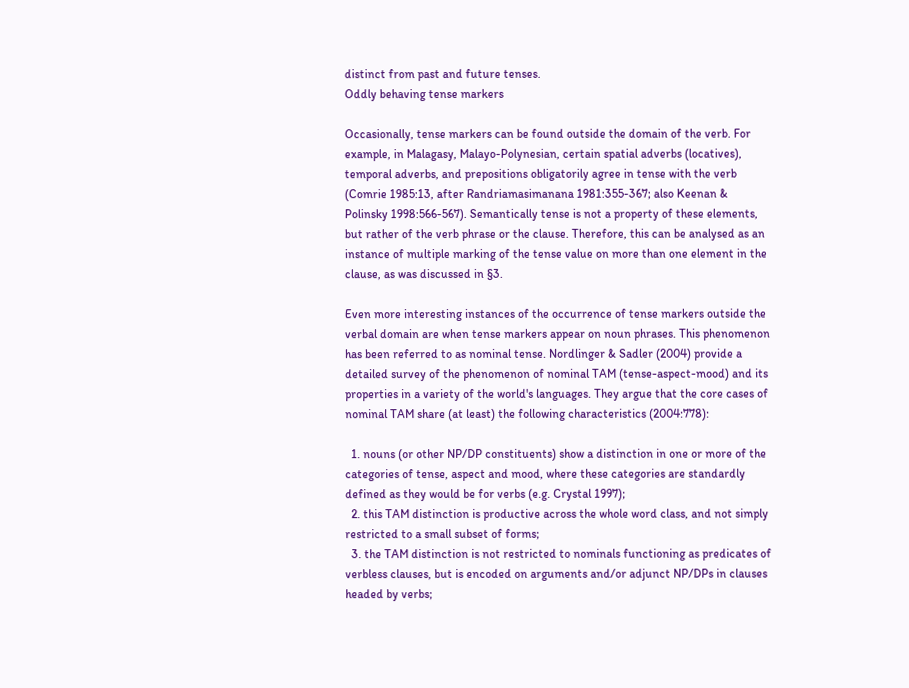distinct from past and future tenses.
Oddly behaving tense markers

Occasionally, tense markers can be found outside the domain of the verb. For example, in Malagasy, Malayo-Polynesian, certain spatial adverbs (locatives), temporal adverbs, and prepositions obligatorily agree in tense with the verb (Comrie 1985:13, after Randriamasimanana 1981:355-367; also Keenan & Polinsky 1998:566-567). Semantically tense is not a property of these elements, but rather of the verb phrase or the clause. Therefore, this can be analysed as an instance of multiple marking of the tense value on more than one element in the clause, as was discussed in §3.

Even more interesting instances of the occurrence of tense markers outside the verbal domain are when tense markers appear on noun phrases. This phenomenon has been referred to as nominal tense. Nordlinger & Sadler (2004) provide a detailed survey of the phenomenon of nominal TAM (tense-aspect-mood) and its properties in a variety of the world's languages. They argue that the core cases of nominal TAM share (at least) the following characteristics (2004:778):

  1. nouns (or other NP/DP constituents) show a distinction in one or more of the categories of tense, aspect and mood, where these categories are standardly defined as they would be for verbs (e.g. Crystal 1997);
  2. this TAM distinction is productive across the whole word class, and not simply restricted to a small subset of forms;
  3. the TAM distinction is not restricted to nominals functioning as predicates of verbless clauses, but is encoded on arguments and/or adjunct NP/DPs in clauses headed by verbs;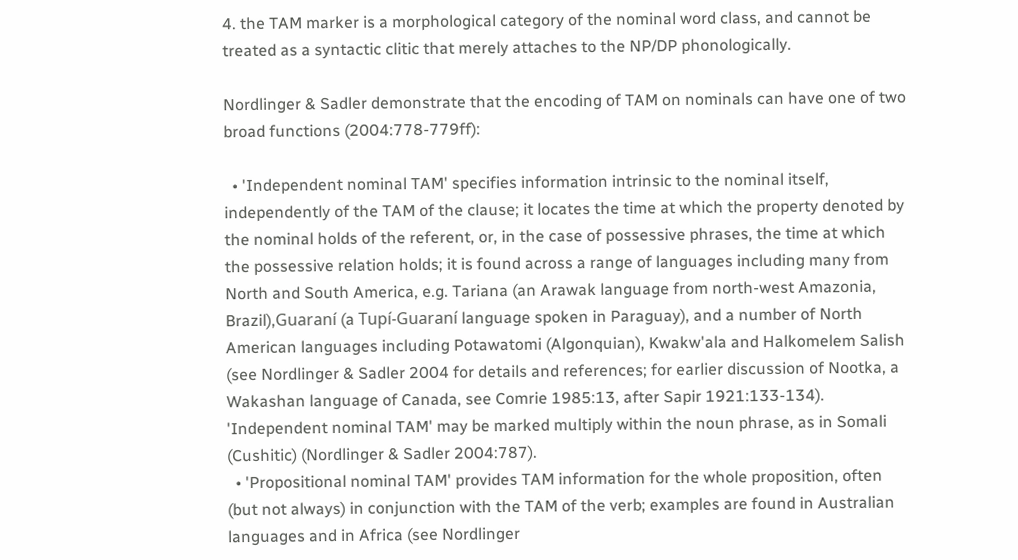4. the TAM marker is a morphological category of the nominal word class, and cannot be treated as a syntactic clitic that merely attaches to the NP/DP phonologically.

Nordlinger & Sadler demonstrate that the encoding of TAM on nominals can have one of two broad functions (2004:778-779ff):

  • 'Independent nominal TAM' specifies information intrinsic to the nominal itself, independently of the TAM of the clause; it locates the time at which the property denoted by the nominal holds of the referent, or, in the case of possessive phrases, the time at which the possessive relation holds; it is found across a range of languages including many from North and South America, e.g. Tariana (an Arawak language from north-west Amazonia, Brazil),Guaraní (a Tupí-Guaraní language spoken in Paraguay), and a number of North American languages including Potawatomi (Algonquian), Kwakw'ala and Halkomelem Salish (see Nordlinger & Sadler 2004 for details and references; for earlier discussion of Nootka, a Wakashan language of Canada, see Comrie 1985:13, after Sapir 1921:133-134). 'Independent nominal TAM' may be marked multiply within the noun phrase, as in Somali (Cushitic) (Nordlinger & Sadler 2004:787).
  • 'Propositional nominal TAM' provides TAM information for the whole proposition, often (but not always) in conjunction with the TAM of the verb; examples are found in Australian languages and in Africa (see Nordlinger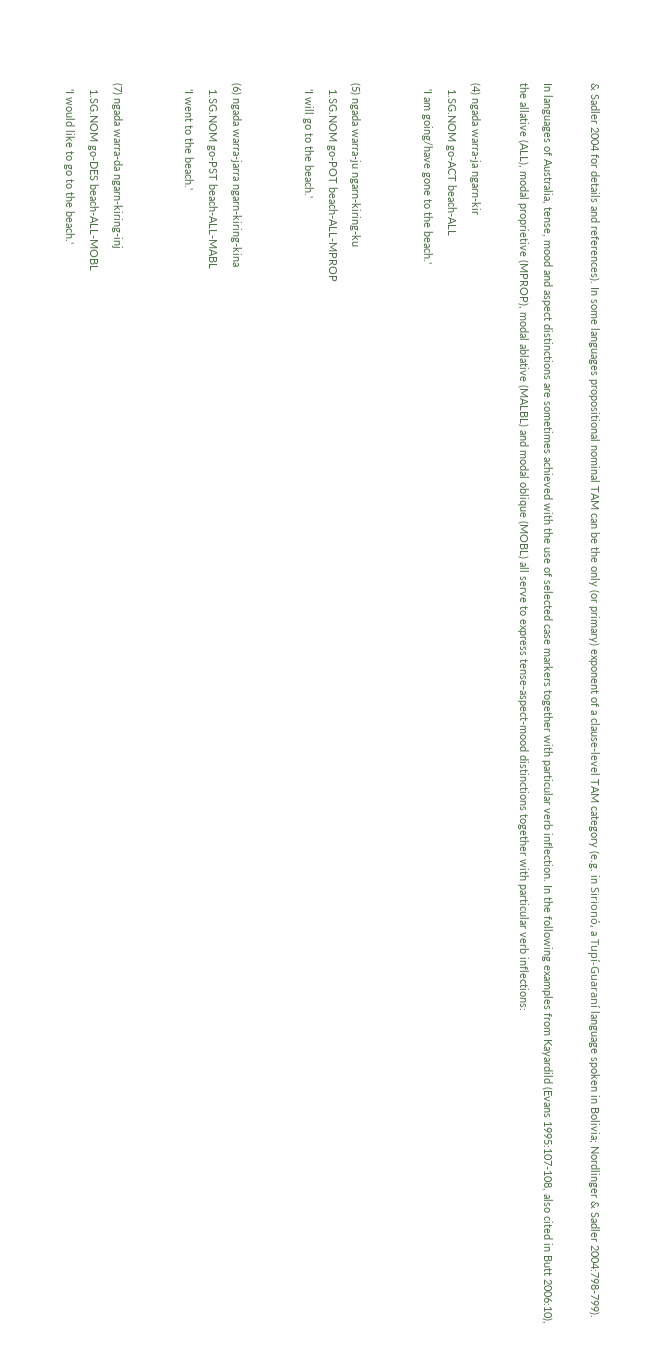& Sadler 2004 for details and references). In some languages propositional nominal TAM can be the only (or primary) exponent of a clause-level TAM category (e.g. in Sirionó, a Tupí-Guaraní language spoken in Bolivia; Nordlinger & Sadler 2004:798-799).

In languages of Australia, tense, mood and aspect distinctions are sometimes achieved with the use of selected case markers together with particular verb inflection. In the following examples from Kayardild (Evans 1995:107-108, also cited in Butt 2006:10), the allative (ALL), modal proprietive (MPROP), modal ablative (MALBL) and modal oblique (MOBL) all serve to express tense-aspect-mood distinctions together with particular verb inflections:

(4) ngada warra-ja ngarn-kir
  1.SG.NOM go-ACT beach-ALL
  'I am going/have gone to the beach.'


(5) ngada warra-ju ngarn-kiring-ku
  1.SG.NOM go-POT beach-ALL-MPROP
  'I will go to the beach.'


(6) ngada warra-jarra ngarn-kiring-kina
  1.SG.NOM go-PST beach-ALL-MABL
  'I went to the beach.'


(7) ngada warra-da ngarn-kiring-inj
  1.SG.NOM go-DES beach-ALL-MOBL
  'I would like to go to the beach.'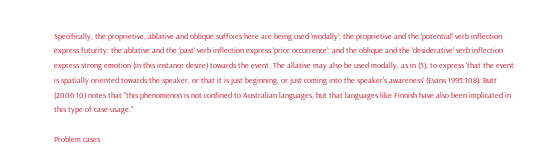Specifically, the proprietive, ablative and oblique suffixes here are being used 'modally': the proprietive and the 'potential' verb inflection express futurity; the ablative and the 'past' verb inflection express 'prior occurrence'; and the oblique and the 'desiderative' verb inflection express strong emotion (in this instance desire) towards the event. The allative may also be used modally, as in (5), to express 'that the event is spatially oriented towards the speaker, or that it is just beginning, or just coming into the speaker's awareness' (Evans 1995:108). Butt (2006:10) notes that "this phenomenon is not confined to Australian languages, but that languages like Finnish have also been implicated in this type of case usage."

Problem cases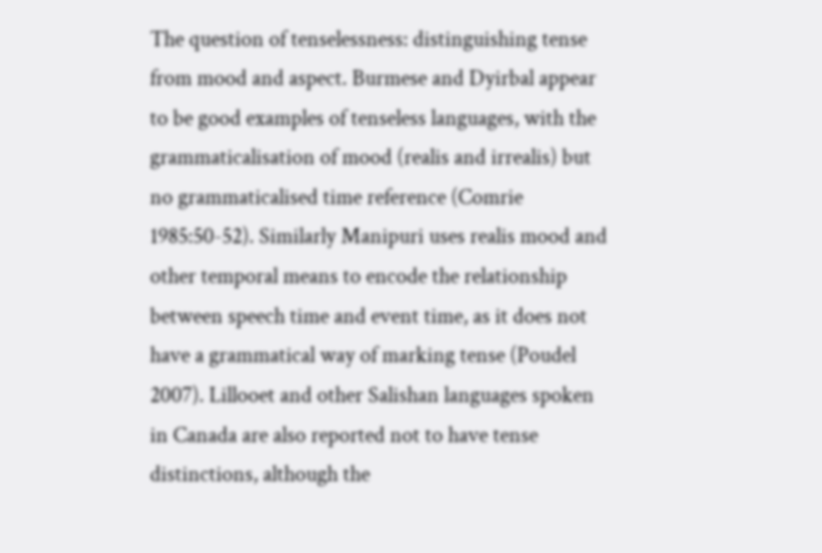The question of tenselessness: distinguishing tense from mood and aspect. Burmese and Dyirbal appear to be good examples of tenseless languages, with the grammaticalisation of mood (realis and irrealis) but no grammaticalised time reference (Comrie 1985:50-52). Similarly Manipuri uses realis mood and other temporal means to encode the relationship between speech time and event time, as it does not have a grammatical way of marking tense (Poudel 2007). Lillooet and other Salishan languages spoken in Canada are also reported not to have tense distinctions, although the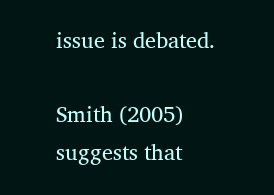issue is debated.

Smith (2005) suggests that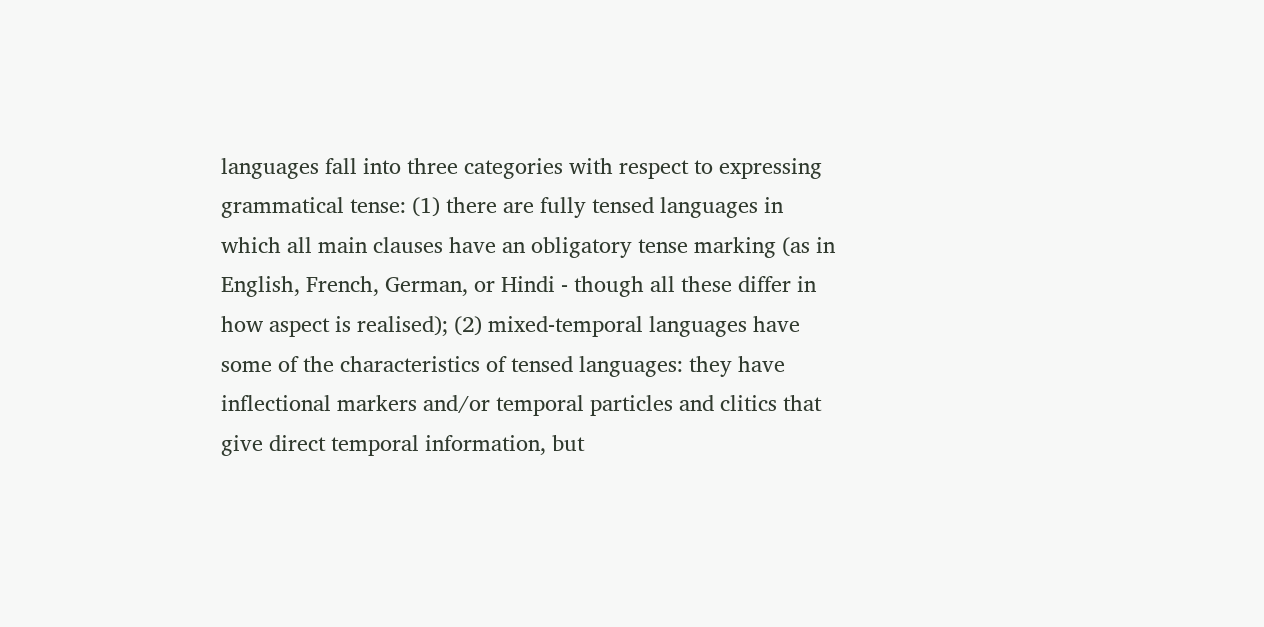languages fall into three categories with respect to expressing grammatical tense: (1) there are fully tensed languages in which all main clauses have an obligatory tense marking (as in English, French, German, or Hindi - though all these differ in how aspect is realised); (2) mixed-temporal languages have some of the characteristics of tensed languages: they have inflectional markers and/or temporal particles and clitics that give direct temporal information, but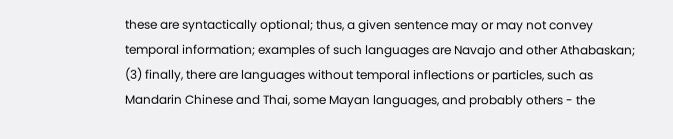these are syntactically optional; thus, a given sentence may or may not convey temporal information; examples of such languages are Navajo and other Athabaskan; (3) finally, there are languages without temporal inflections or particles, such as Mandarin Chinese and Thai, some Mayan languages, and probably others - the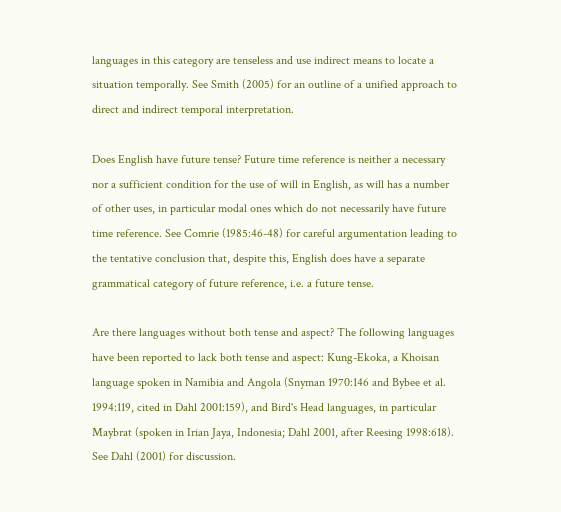languages in this category are tenseless and use indirect means to locate a situation temporally. See Smith (2005) for an outline of a unified approach to direct and indirect temporal interpretation.

Does English have future tense? Future time reference is neither a necessary nor a sufficient condition for the use of will in English, as will has a number of other uses, in particular modal ones which do not necessarily have future time reference. See Comrie (1985:46-48) for careful argumentation leading to the tentative conclusion that, despite this, English does have a separate grammatical category of future reference, i.e. a future tense.

Are there languages without both tense and aspect? The following languages have been reported to lack both tense and aspect: Kung-Ekoka, a Khoisan language spoken in Namibia and Angola (Snyman 1970:146 and Bybee et al. 1994:119, cited in Dahl 2001:159), and Bird's Head languages, in particular Maybrat (spoken in Irian Jaya, Indonesia; Dahl 2001, after Reesing 1998:618). See Dahl (2001) for discussion.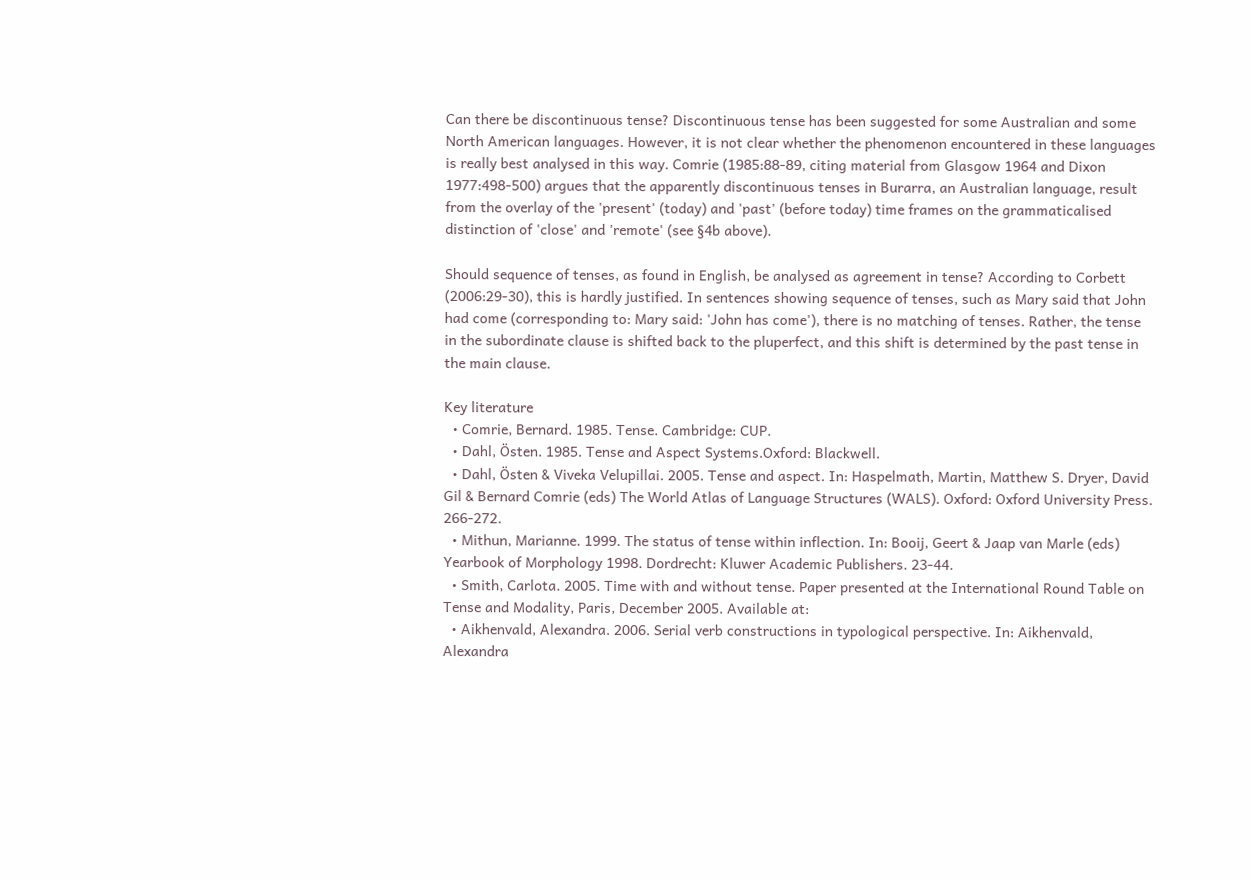Can there be discontinuous tense? Discontinuous tense has been suggested for some Australian and some North American languages. However, it is not clear whether the phenomenon encountered in these languages is really best analysed in this way. Comrie (1985:88-89, citing material from Glasgow 1964 and Dixon 1977:498-500) argues that the apparently discontinuous tenses in Burarra, an Australian language, result from the overlay of the 'present' (today) and 'past' (before today) time frames on the grammaticalised distinction of 'close' and 'remote' (see §4b above).

Should sequence of tenses, as found in English, be analysed as agreement in tense? According to Corbett (2006:29-30), this is hardly justified. In sentences showing sequence of tenses, such as Mary said that John had come (corresponding to: Mary said: 'John has come'), there is no matching of tenses. Rather, the tense in the subordinate clause is shifted back to the pluperfect, and this shift is determined by the past tense in the main clause.

Key literature
  • Comrie, Bernard. 1985. Tense. Cambridge: CUP.
  • Dahl, Östen. 1985. Tense and Aspect Systems.Oxford: Blackwell.
  • Dahl, Östen & Viveka Velupillai. 2005. Tense and aspect. In: Haspelmath, Martin, Matthew S. Dryer, David Gil & Bernard Comrie (eds) The World Atlas of Language Structures (WALS). Oxford: Oxford University Press. 266-272.
  • Mithun, Marianne. 1999. The status of tense within inflection. In: Booij, Geert & Jaap van Marle (eds) Yearbook of Morphology 1998. Dordrecht: Kluwer Academic Publishers. 23-44.
  • Smith, Carlota. 2005. Time with and without tense. Paper presented at the International Round Table on Tense and Modality, Paris, December 2005. Available at:
  • Aikhenvald, Alexandra. 2006. Serial verb constructions in typological perspective. In: Aikhenvald, Alexandra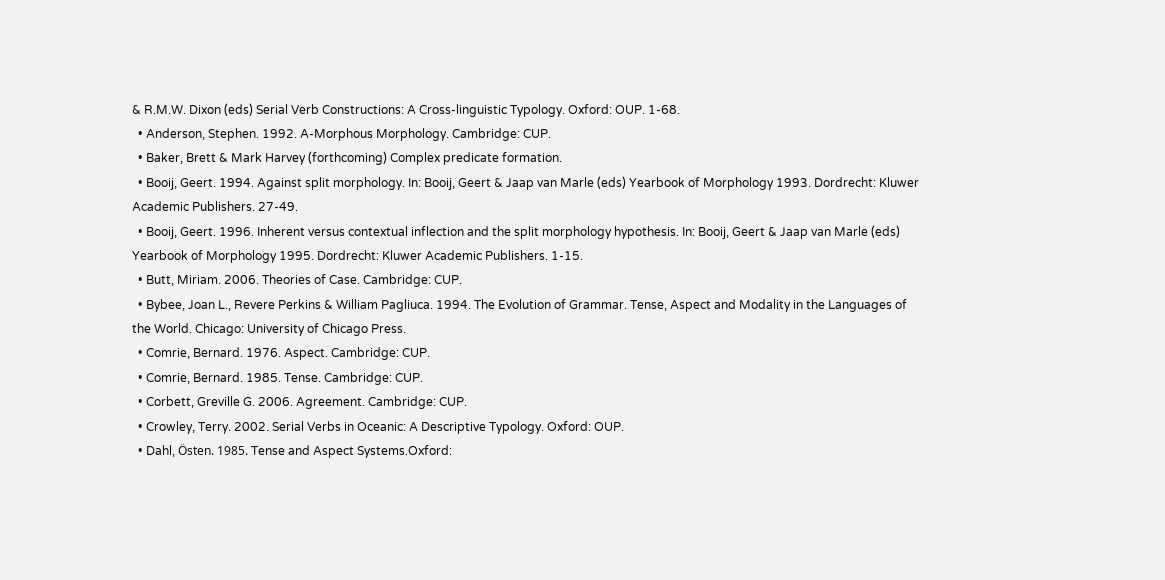& R.M.W. Dixon (eds) Serial Verb Constructions: A Cross-linguistic Typology. Oxford: OUP. 1-68.
  • Anderson, Stephen. 1992. A-Morphous Morphology. Cambridge: CUP.
  • Baker, Brett & Mark Harvey (forthcoming) Complex predicate formation.
  • Booij, Geert. 1994. Against split morphology. In: Booij, Geert & Jaap van Marle (eds) Yearbook of Morphology 1993. Dordrecht: Kluwer Academic Publishers. 27-49.
  • Booij, Geert. 1996. Inherent versus contextual inflection and the split morphology hypothesis. In: Booij, Geert & Jaap van Marle (eds) Yearbook of Morphology 1995. Dordrecht: Kluwer Academic Publishers. 1-15.
  • Butt, Miriam. 2006. Theories of Case. Cambridge: CUP.
  • Bybee, Joan L., Revere Perkins & William Pagliuca. 1994. The Evolution of Grammar. Tense, Aspect and Modality in the Languages of the World. Chicago: University of Chicago Press.
  • Comrie, Bernard. 1976. Aspect. Cambridge: CUP.
  • Comrie, Bernard. 1985. Tense. Cambridge: CUP.
  • Corbett, Greville G. 2006. Agreement. Cambridge: CUP.
  • Crowley, Terry. 2002. Serial Verbs in Oceanic: A Descriptive Typology. Oxford: OUP.
  • Dahl, Östen. 1985. Tense and Aspect Systems.Oxford: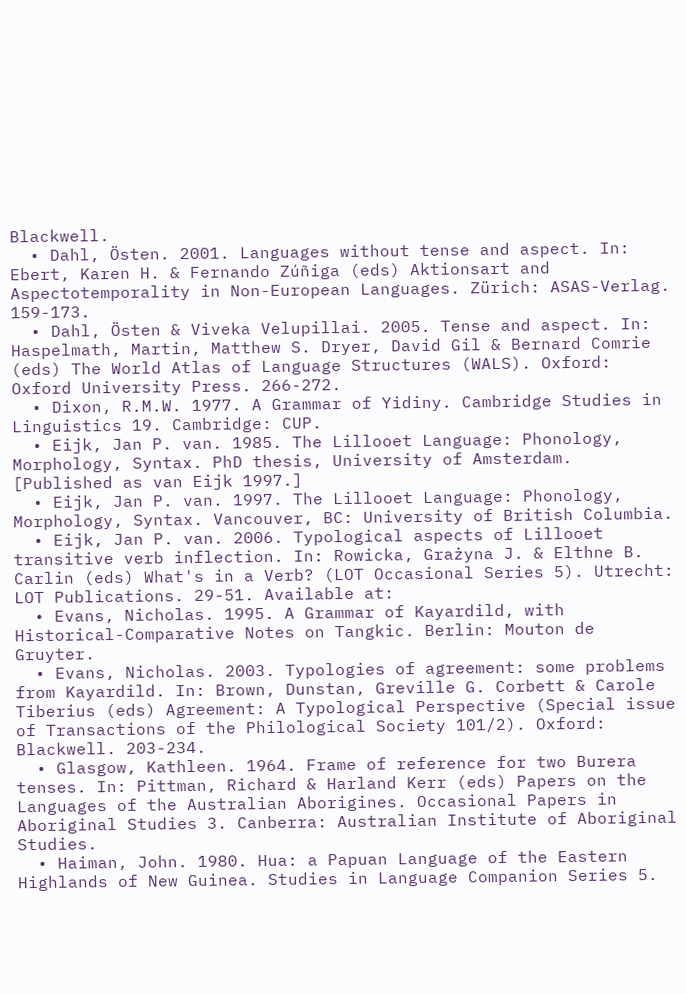Blackwell.
  • Dahl, Östen. 2001. Languages without tense and aspect. In: Ebert, Karen H. & Fernando Zúñiga (eds) Aktionsart and Aspectotemporality in Non-European Languages. Zürich: ASAS-Verlag. 159-173.
  • Dahl, Östen & Viveka Velupillai. 2005. Tense and aspect. In: Haspelmath, Martin, Matthew S. Dryer, David Gil & Bernard Comrie (eds) The World Atlas of Language Structures (WALS). Oxford: Oxford University Press. 266-272.
  • Dixon, R.M.W. 1977. A Grammar of Yidiny. Cambridge Studies in Linguistics 19. Cambridge: CUP.
  • Eijk, Jan P. van. 1985. The Lillooet Language: Phonology, Morphology, Syntax. PhD thesis, University of Amsterdam. [Published as van Eijk 1997.]
  • Eijk, Jan P. van. 1997. The Lillooet Language: Phonology, Morphology, Syntax. Vancouver, BC: University of British Columbia.
  • Eijk, Jan P. van. 2006. Typological aspects of Lillooet transitive verb inflection. In: Rowicka, Grażyna J. & Elthne B. Carlin (eds) What's in a Verb? (LOT Occasional Series 5). Utrecht: LOT Publications. 29-51. Available at:
  • Evans, Nicholas. 1995. A Grammar of Kayardild, with Historical-Comparative Notes on Tangkic. Berlin: Mouton de Gruyter.
  • Evans, Nicholas. 2003. Typologies of agreement: some problems from Kayardild. In: Brown, Dunstan, Greville G. Corbett & Carole Tiberius (eds) Agreement: A Typological Perspective (Special issue of Transactions of the Philological Society 101/2). Oxford: Blackwell. 203-234.
  • Glasgow, Kathleen. 1964. Frame of reference for two Burera tenses. In: Pittman, Richard & Harland Kerr (eds) Papers on the Languages of the Australian Aborigines. Occasional Papers in Aboriginal Studies 3. Canberra: Australian Institute of Aboriginal Studies.
  • Haiman, John. 1980. Hua: a Papuan Language of the Eastern Highlands of New Guinea. Studies in Language Companion Series 5.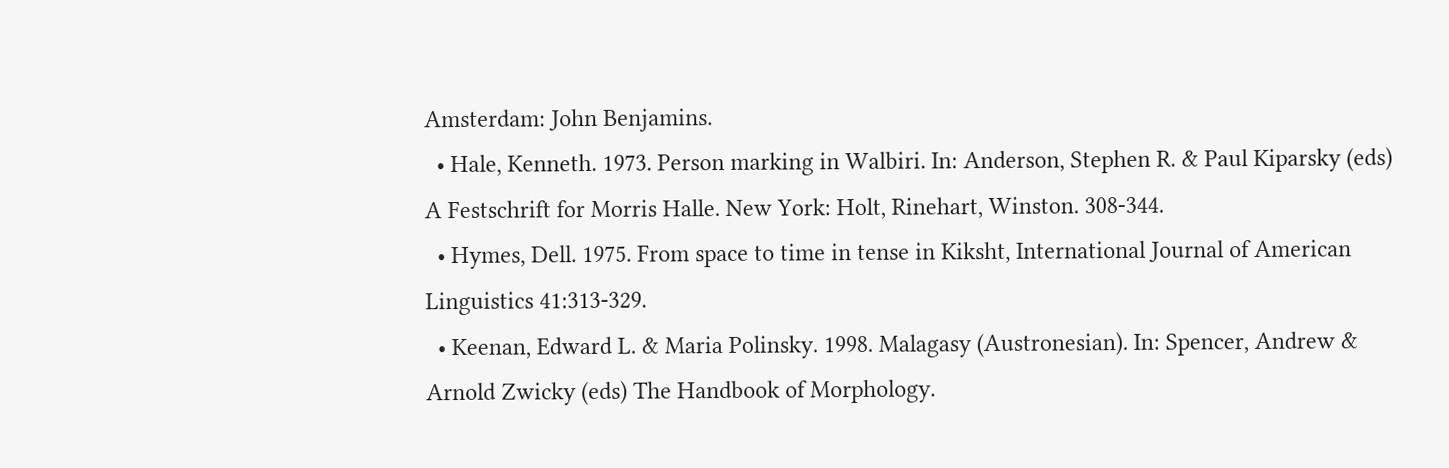Amsterdam: John Benjamins.
  • Hale, Kenneth. 1973. Person marking in Walbiri. In: Anderson, Stephen R. & Paul Kiparsky (eds) A Festschrift for Morris Halle. New York: Holt, Rinehart, Winston. 308-344.
  • Hymes, Dell. 1975. From space to time in tense in Kiksht, International Journal of American Linguistics 41:313-329.
  • Keenan, Edward L. & Maria Polinsky. 1998. Malagasy (Austronesian). In: Spencer, Andrew & Arnold Zwicky (eds) The Handbook of Morphology.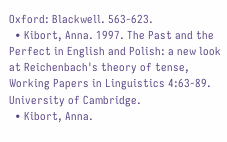Oxford: Blackwell. 563-623.
  • Kibort, Anna. 1997. The Past and the Perfect in English and Polish: a new look at Reichenbach's theory of tense, Working Papers in Linguistics 4:63-89. University of Cambridge.
  • Kibort, Anna.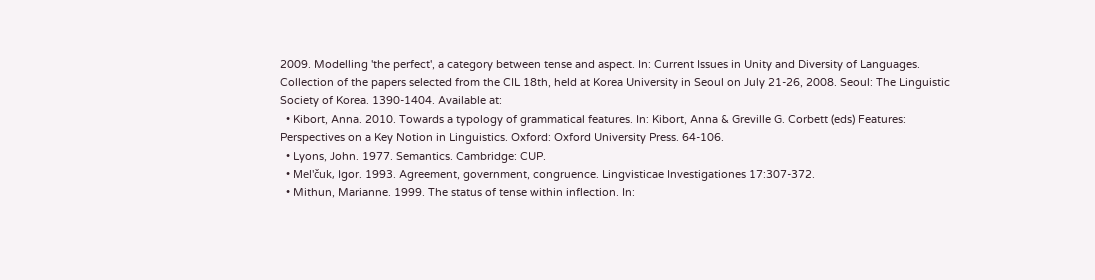2009. Modelling 'the perfect', a category between tense and aspect. In: Current Issues in Unity and Diversity of Languages. Collection of the papers selected from the CIL 18th, held at Korea University in Seoul on July 21-26, 2008. Seoul: The Linguistic Society of Korea. 1390-1404. Available at:
  • Kibort, Anna. 2010. Towards a typology of grammatical features. In: Kibort, Anna & Greville G. Corbett (eds) Features: Perspectives on a Key Notion in Linguistics. Oxford: Oxford University Press. 64-106.
  • Lyons, John. 1977. Semantics. Cambridge: CUP.
  • Mel'čuk, Igor. 1993. Agreement, government, congruence. Lingvisticae Investigationes 17:307-372.
  • Mithun, Marianne. 1999. The status of tense within inflection. In: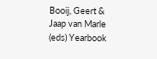Booij, Geert & Jaap van Marle (eds) Yearbook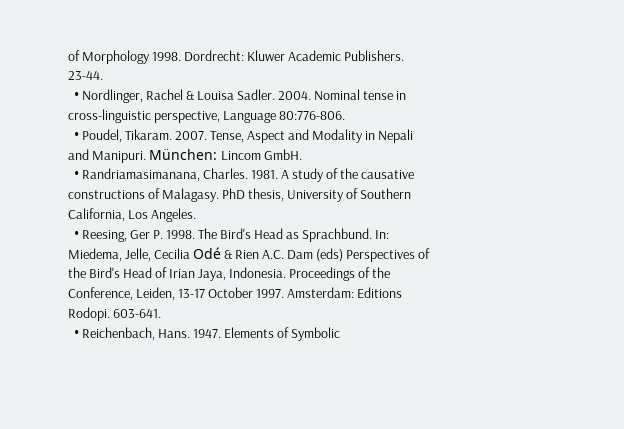of Morphology 1998. Dordrecht: Kluwer Academic Publishers. 23-44.
  • Nordlinger, Rachel & Louisa Sadler. 2004. Nominal tense in cross-linguistic perspective, Language 80:776-806.
  • Poudel, Tikaram. 2007. Tense, Aspect and Modality in Nepali and Manipuri. München: Lincom GmbH.
  • Randriamasimanana, Charles. 1981. A study of the causative constructions of Malagasy. PhD thesis, University of Southern California, Los Angeles.
  • Reesing, Ger P. 1998. The Bird's Head as Sprachbund. In: Miedema, Jelle, Cecilia Odé & Rien A.C. Dam (eds) Perspectives of the Bird's Head of Irian Jaya, Indonesia. Proceedings of the Conference, Leiden, 13-17 October 1997. Amsterdam: Editions Rodopi. 603-641.
  • Reichenbach, Hans. 1947. Elements of Symbolic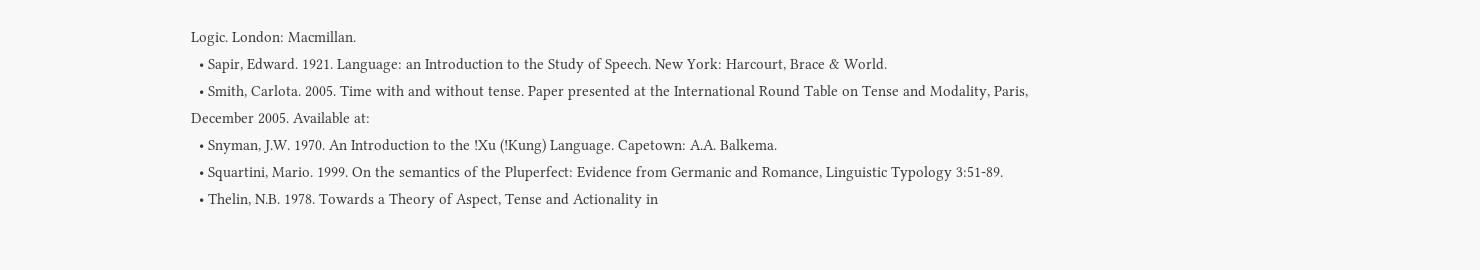Logic. London: Macmillan.
  • Sapir, Edward. 1921. Language: an Introduction to the Study of Speech. New York: Harcourt, Brace & World.
  • Smith, Carlota. 2005. Time with and without tense. Paper presented at the International Round Table on Tense and Modality, Paris, December 2005. Available at:
  • Snyman, J.W. 1970. An Introduction to the !Xu (!Kung) Language. Capetown: A.A. Balkema.
  • Squartini, Mario. 1999. On the semantics of the Pluperfect: Evidence from Germanic and Romance, Linguistic Typology 3:51-89.
  • Thelin, N.B. 1978. Towards a Theory of Aspect, Tense and Actionality in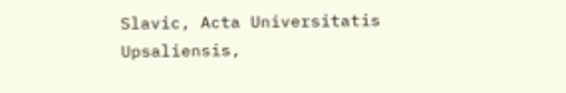Slavic, Acta Universitatis Upsaliensis,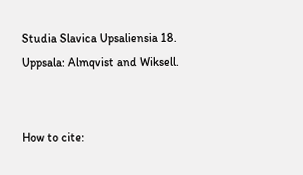Studia Slavica Upsaliensia 18. Uppsala: Almqvist and Wiksell.


How to cite: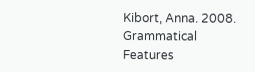Kibort, Anna. 2008. Grammatical Features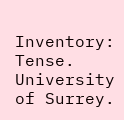Inventory: Tense. University of Surrey.